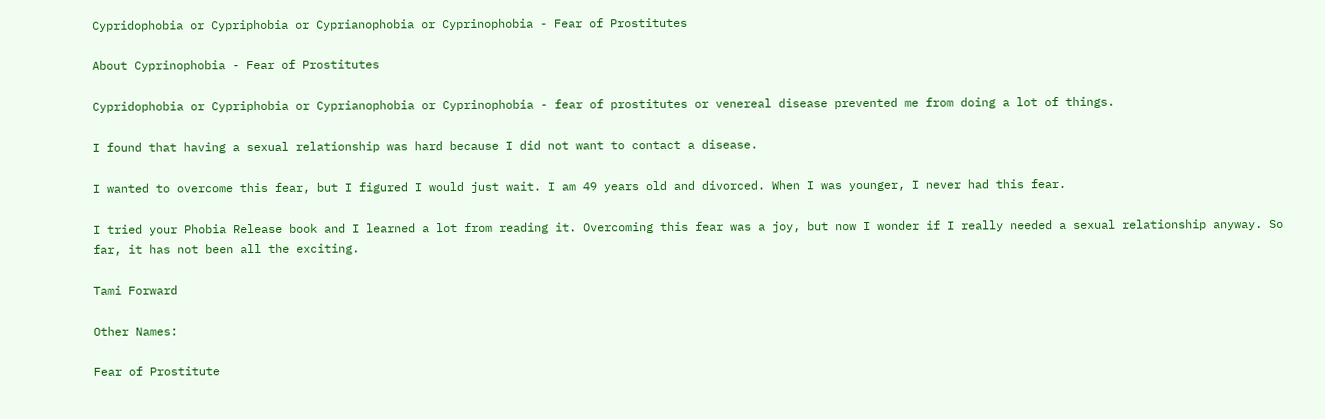Cypridophobia or Cypriphobia or Cyprianophobia or Cyprinophobia - Fear of Prostitutes

About Cyprinophobia - Fear of Prostitutes

Cypridophobia or Cypriphobia or Cyprianophobia or Cyprinophobia - fear of prostitutes or venereal disease prevented me from doing a lot of things.

I found that having a sexual relationship was hard because I did not want to contact a disease.

I wanted to overcome this fear, but I figured I would just wait. I am 49 years old and divorced. When I was younger, I never had this fear.

I tried your Phobia Release book and I learned a lot from reading it. Overcoming this fear was a joy, but now I wonder if I really needed a sexual relationship anyway. So far, it has not been all the exciting.

Tami Forward

Other Names:

Fear of Prostitute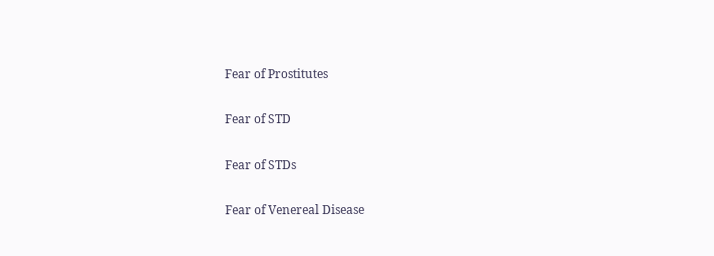Fear of Prostitutes

Fear of STD

Fear of STDs

Fear of Venereal Disease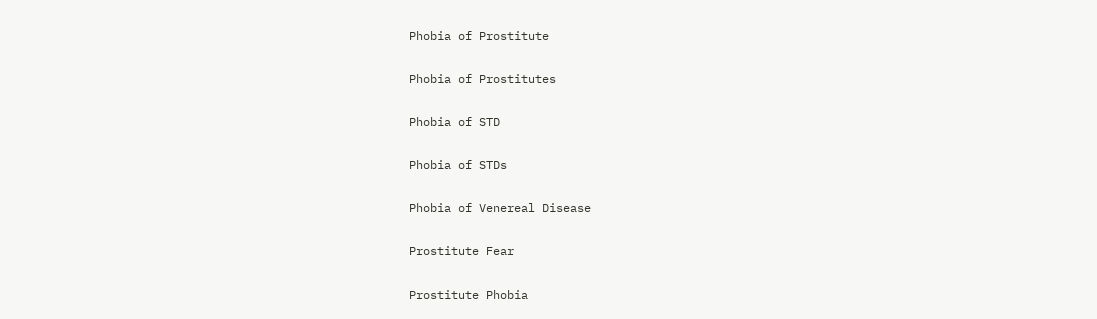Phobia of Prostitute

Phobia of Prostitutes

Phobia of STD

Phobia of STDs

Phobia of Venereal Disease

Prostitute Fear

Prostitute Phobia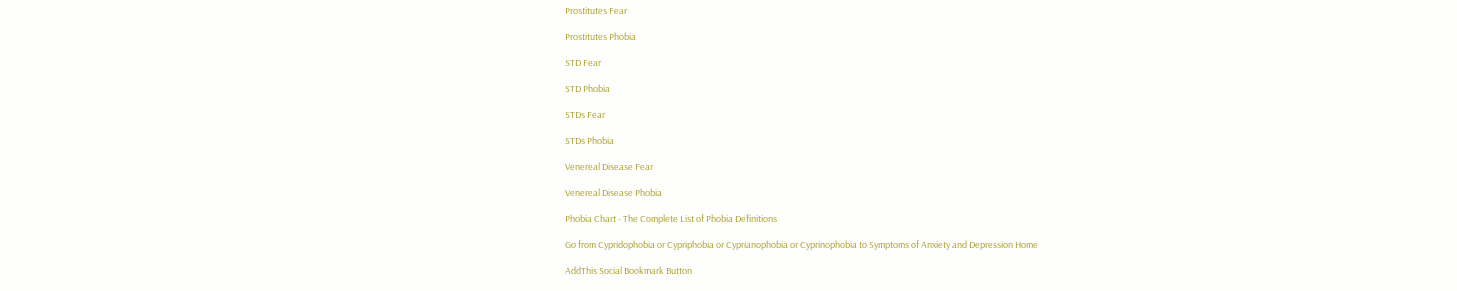Prostitutes Fear

Prostitutes Phobia

STD Fear

STD Phobia

STDs Fear

STDs Phobia

Venereal Disease Fear

Venereal Disease Phobia

Phobia Chart - The Complete List of Phobia Definitions

Go from Cypridophobia or Cypriphobia or Cyprianophobia or Cyprinophobia to Symptoms of Anxiety and Depression Home

AddThis Social Bookmark Button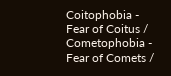Coitophobia - Fear of Coitus / Cometophobia - Fear of Comets /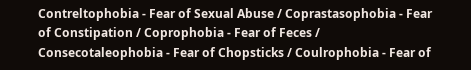Contreltophobia - Fear of Sexual Abuse / Coprastasophobia - Fear of Constipation / Coprophobia - Fear of Feces / Consecotaleophobia - Fear of Chopsticks / Coulrophobia - Fear of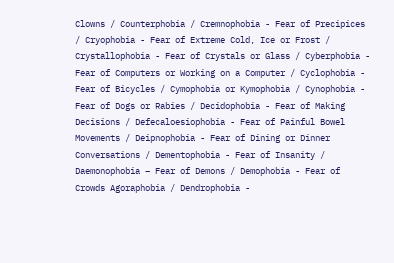Clowns / Counterphobia / Cremnophobia - Fear of Precipices / Cryophobia - Fear of Extreme Cold, Ice or Frost / Crystallophobia - Fear of Crystals or Glass / Cyberphobia - Fear of Computers or Working on a Computer / Cyclophobia - Fear of Bicycles / Cymophobia or Kymophobia / Cynophobia - Fear of Dogs or Rabies / Decidophobia - Fear of Making Decisions / Defecaloesiophobia - Fear of Painful Bowel Movements / Deipnophobia - Fear of Dining or Dinner Conversations / Dementophobia - Fear of Insanity / Daemonophobia – Fear of Demons / Demophobia - Fear of Crowds Agoraphobia / Dendrophobia -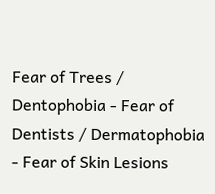Fear of Trees / Dentophobia - Fear of Dentists / Dermatophobia - Fear of Skin Lesions